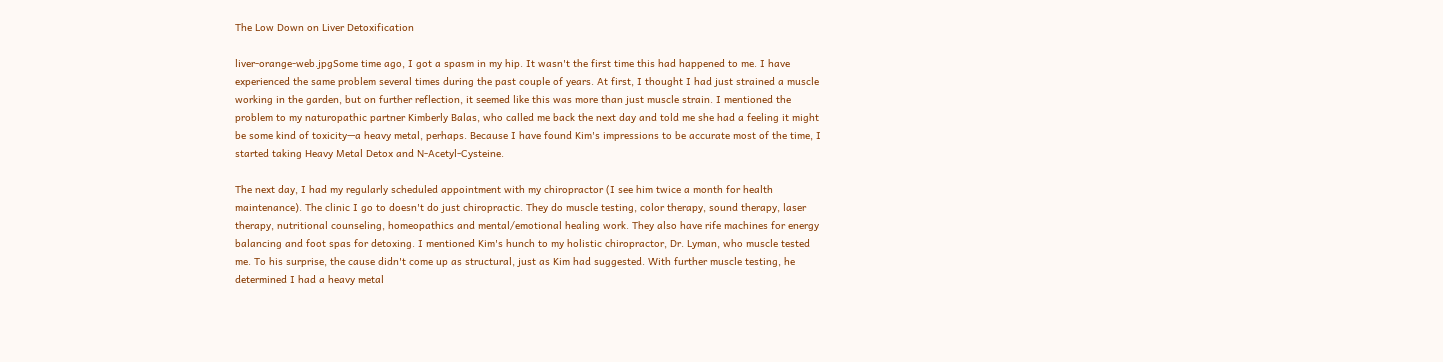The Low Down on Liver Detoxification

liver-orange-web.jpgSome time ago, I got a spasm in my hip. It wasn't the first time this had happened to me. I have experienced the same problem several times during the past couple of years. At first, I thought I had just strained a muscle working in the garden, but on further reflection, it seemed like this was more than just muscle strain. I mentioned the problem to my naturopathic partner Kimberly Balas, who called me back the next day and told me she had a feeling it might be some kind of toxicity—a heavy metal, perhaps. Because I have found Kim's impressions to be accurate most of the time, I started taking Heavy Metal Detox and N-Acetyl-Cysteine.

The next day, I had my regularly scheduled appointment with my chiropractor (I see him twice a month for health maintenance). The clinic I go to doesn't do just chiropractic. They do muscle testing, color therapy, sound therapy, laser therapy, nutritional counseling, homeopathics and mental/emotional healing work. They also have rife machines for energy balancing and foot spas for detoxing. I mentioned Kim's hunch to my holistic chiropractor, Dr. Lyman, who muscle tested me. To his surprise, the cause didn't come up as structural, just as Kim had suggested. With further muscle testing, he determined I had a heavy metal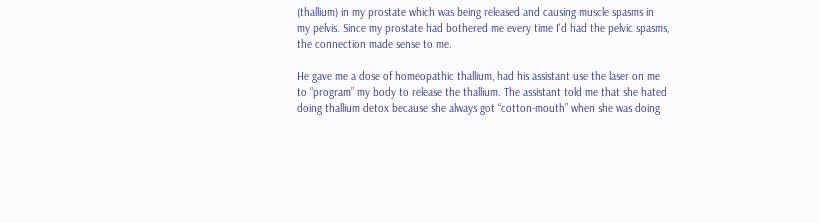(thallium) in my prostate which was being released and causing muscle spasms in my pelvis. Since my prostate had bothered me every time I'd had the pelvic spasms, the connection made sense to me.

He gave me a dose of homeopathic thallium, had his assistant use the laser on me to “program” my body to release the thallium. The assistant told me that she hated doing thallium detox because she always got “cotton-mouth” when she was doing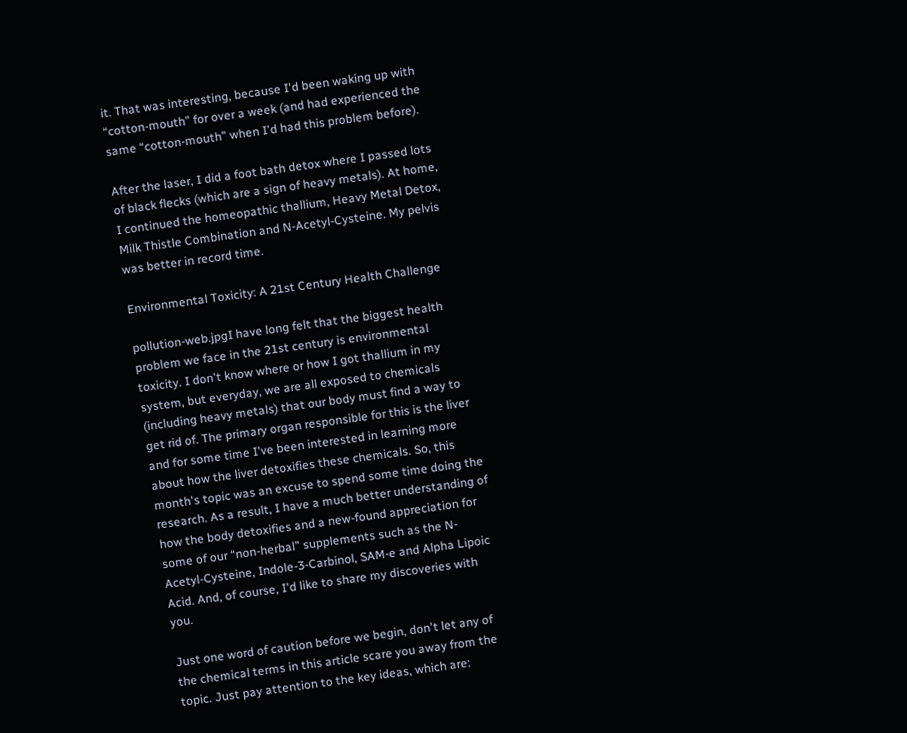it. That was interesting, because I'd been waking up with “cotton-mouth” for over a week (and had experienced the same “cotton-mouth” when I'd had this problem before).

After the laser, I did a foot bath detox where I passed lots of black flecks (which are a sign of heavy metals). At home, I continued the homeopathic thallium, Heavy Metal Detox, Milk Thistle Combination and N-Acetyl-Cysteine. My pelvis was better in record time.

Environmental Toxicity: A 21st Century Health Challenge

pollution-web.jpgI have long felt that the biggest health problem we face in the 21st century is environmental toxicity. I don't know where or how I got thallium in my system, but everyday, we are all exposed to chemicals (including heavy metals) that our body must find a way to get rid of. The primary organ responsible for this is the liver and for some time I've been interested in learning more about how the liver detoxifies these chemicals. So, this month's topic was an excuse to spend some time doing the research. As a result, I have a much better understanding of how the body detoxifies and a new-found appreciation for some of our “non-herbal” supplements such as the N-Acetyl-Cysteine, Indole-3-Carbinol, SAM-e and Alpha Lipoic Acid. And, of course, I'd like to share my discoveries with you.

Just one word of caution before we begin, don't let any of the chemical terms in this article scare you away from the topic. Just pay attention to the key ideas, which are: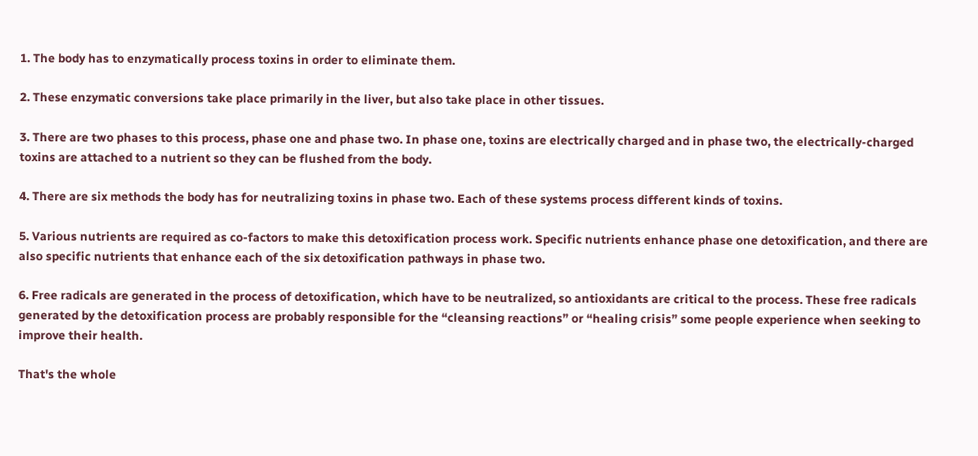1. The body has to enzymatically process toxins in order to eliminate them.

2. These enzymatic conversions take place primarily in the liver, but also take place in other tissues.

3. There are two phases to this process, phase one and phase two. In phase one, toxins are electrically charged and in phase two, the electrically-charged toxins are attached to a nutrient so they can be flushed from the body.

4. There are six methods the body has for neutralizing toxins in phase two. Each of these systems process different kinds of toxins.

5. Various nutrients are required as co-factors to make this detoxification process work. Specific nutrients enhance phase one detoxification, and there are also specific nutrients that enhance each of the six detoxification pathways in phase two.

6. Free radicals are generated in the process of detoxification, which have to be neutralized, so antioxidants are critical to the process. These free radicals generated by the detoxification process are probably responsible for the “cleansing reactions” or “healing crisis” some people experience when seeking to improve their health.

That's the whole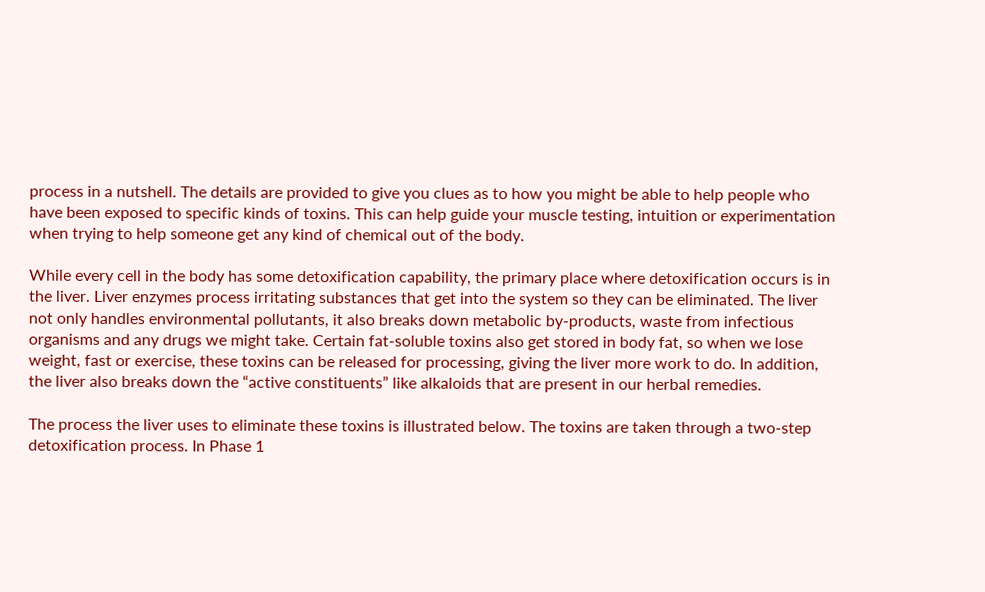process in a nutshell. The details are provided to give you clues as to how you might be able to help people who have been exposed to specific kinds of toxins. This can help guide your muscle testing, intuition or experimentation when trying to help someone get any kind of chemical out of the body.

While every cell in the body has some detoxification capability, the primary place where detoxification occurs is in the liver. Liver enzymes process irritating substances that get into the system so they can be eliminated. The liver not only handles environmental pollutants, it also breaks down metabolic by-products, waste from infectious organisms and any drugs we might take. Certain fat-soluble toxins also get stored in body fat, so when we lose weight, fast or exercise, these toxins can be released for processing, giving the liver more work to do. In addition, the liver also breaks down the “active constituents” like alkaloids that are present in our herbal remedies.

The process the liver uses to eliminate these toxins is illustrated below. The toxins are taken through a two-step detoxification process. In Phase 1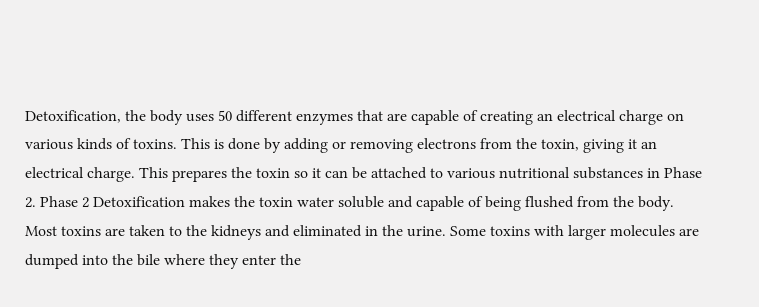Detoxification, the body uses 50 different enzymes that are capable of creating an electrical charge on various kinds of toxins. This is done by adding or removing electrons from the toxin, giving it an electrical charge. This prepares the toxin so it can be attached to various nutritional substances in Phase 2. Phase 2 Detoxification makes the toxin water soluble and capable of being flushed from the body. Most toxins are taken to the kidneys and eliminated in the urine. Some toxins with larger molecules are dumped into the bile where they enter the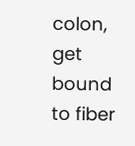colon, get bound to fiber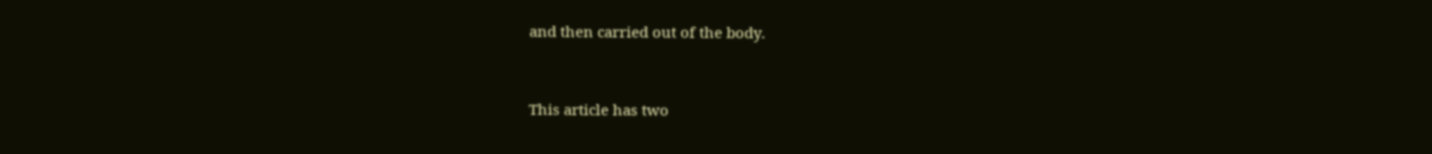and then carried out of the body.


This article has two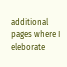additional pages where I eleborate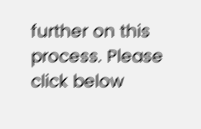further on this process. Please click below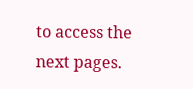to access the next pages.